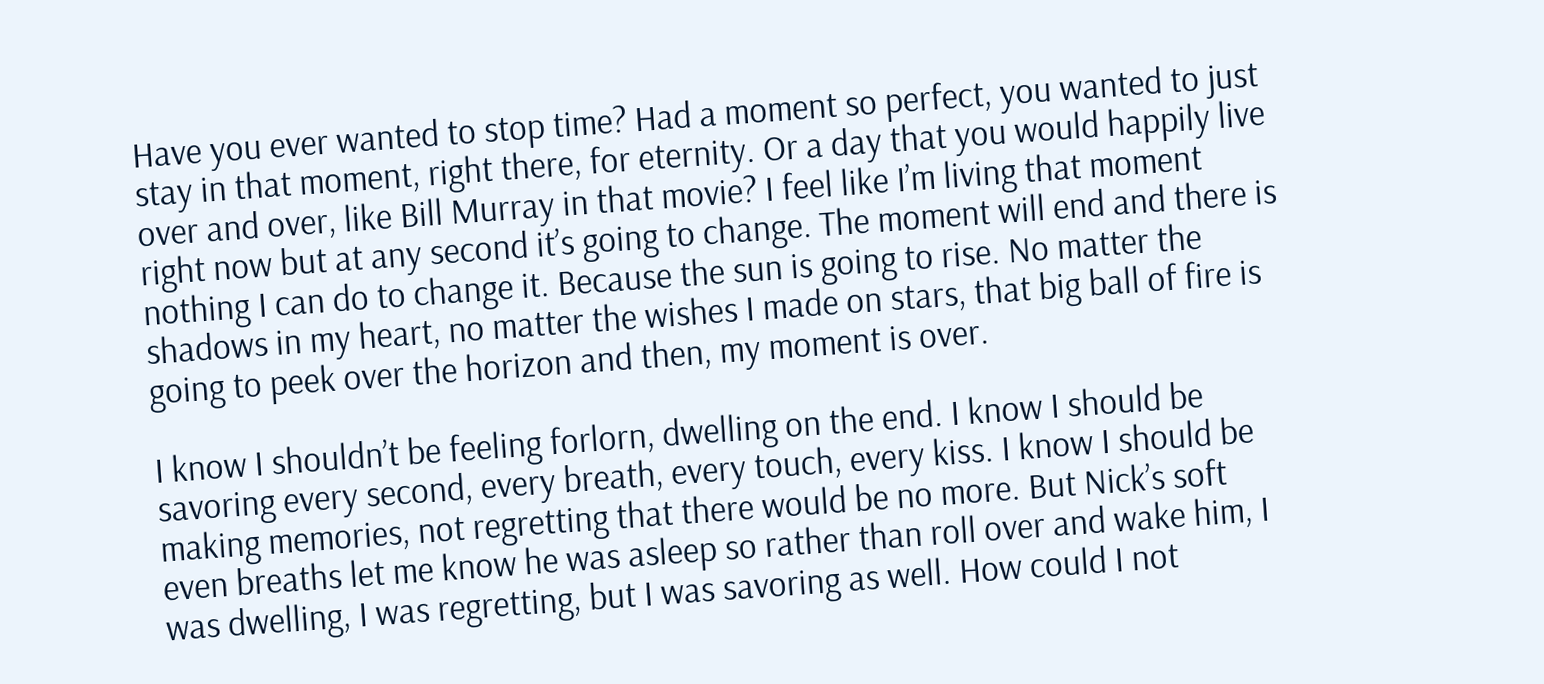Have you ever wanted to stop time? Had a moment so perfect, you wanted to just stay in that moment, right there, for eternity. Or a day that you would happily live over and over, like Bill Murray in that movie? I feel like I’m living that moment right now but at any second it’s going to change. The moment will end and there is nothing I can do to change it. Because the sun is going to rise. No matter the shadows in my heart, no matter the wishes I made on stars, that big ball of fire is going to peek over the horizon and then, my moment is over.

I know I shouldn’t be feeling forlorn, dwelling on the end. I know I should be savoring every second, every breath, every touch, every kiss. I know I should be making memories, not regretting that there would be no more. But Nick’s soft even breaths let me know he was asleep so rather than roll over and wake him, I was dwelling, I was regretting, but I was savoring as well. How could I not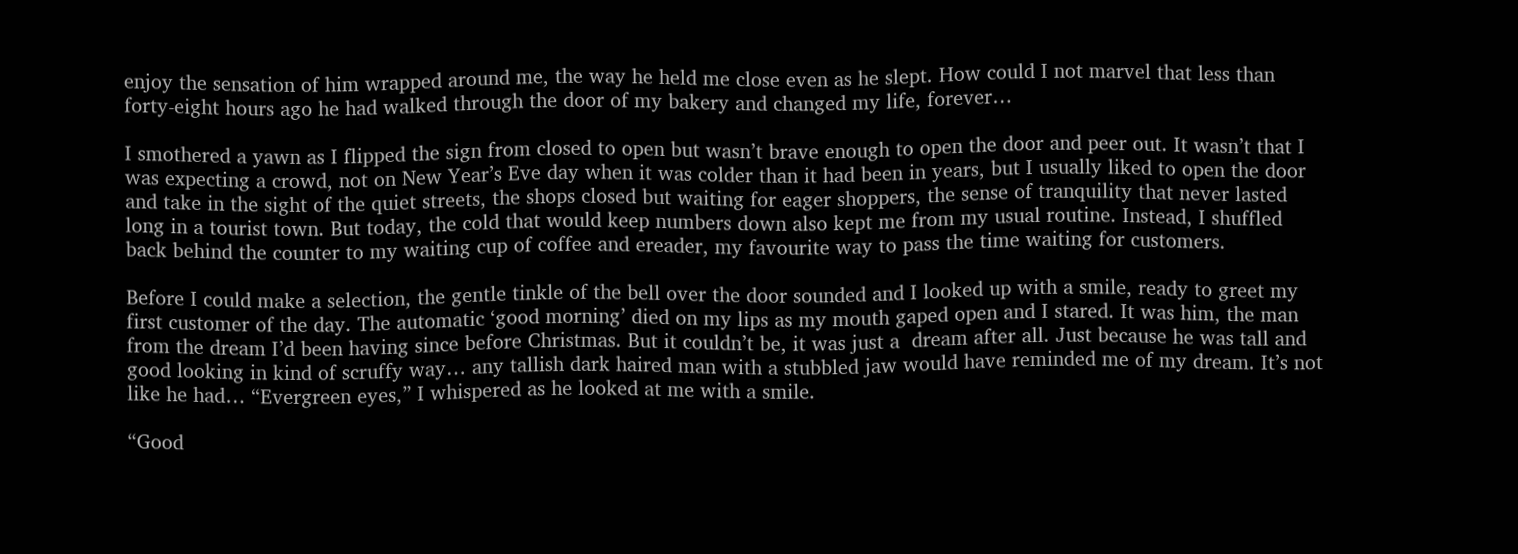enjoy the sensation of him wrapped around me, the way he held me close even as he slept. How could I not marvel that less than forty-eight hours ago he had walked through the door of my bakery and changed my life, forever…

I smothered a yawn as I flipped the sign from closed to open but wasn’t brave enough to open the door and peer out. It wasn’t that I was expecting a crowd, not on New Year’s Eve day when it was colder than it had been in years, but I usually liked to open the door and take in the sight of the quiet streets, the shops closed but waiting for eager shoppers, the sense of tranquility that never lasted long in a tourist town. But today, the cold that would keep numbers down also kept me from my usual routine. Instead, I shuffled back behind the counter to my waiting cup of coffee and ereader, my favourite way to pass the time waiting for customers.

Before I could make a selection, the gentle tinkle of the bell over the door sounded and I looked up with a smile, ready to greet my first customer of the day. The automatic ‘good morning’ died on my lips as my mouth gaped open and I stared. It was him, the man from the dream I’d been having since before Christmas. But it couldn’t be, it was just a  dream after all. Just because he was tall and good looking in kind of scruffy way… any tallish dark haired man with a stubbled jaw would have reminded me of my dream. It’s not like he had… “Evergreen eyes,” I whispered as he looked at me with a smile.

“Good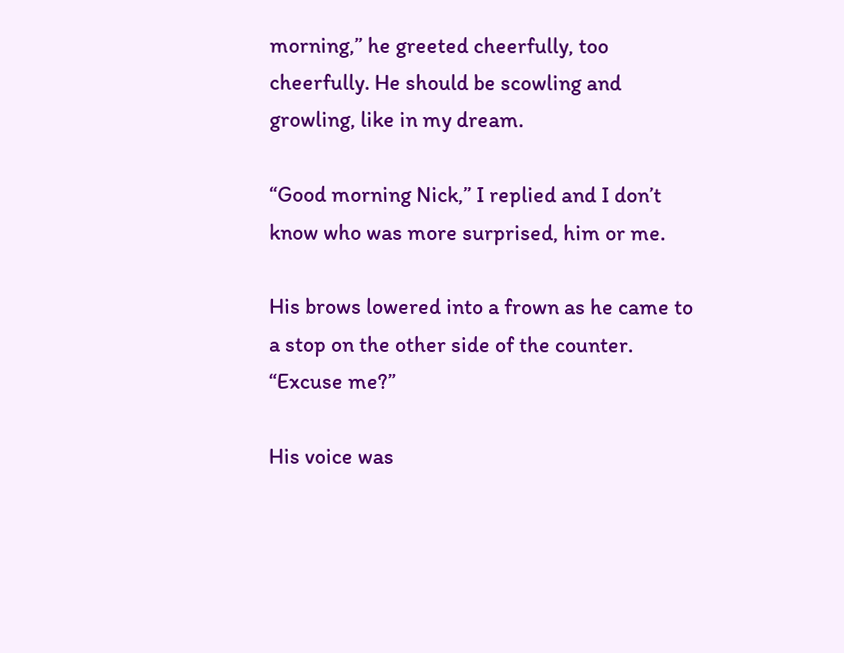morning,” he greeted cheerfully, too cheerfully. He should be scowling and growling, like in my dream.

“Good morning Nick,” I replied and I don’t know who was more surprised, him or me.

His brows lowered into a frown as he came to a stop on the other side of the counter. “Excuse me?”

His voice was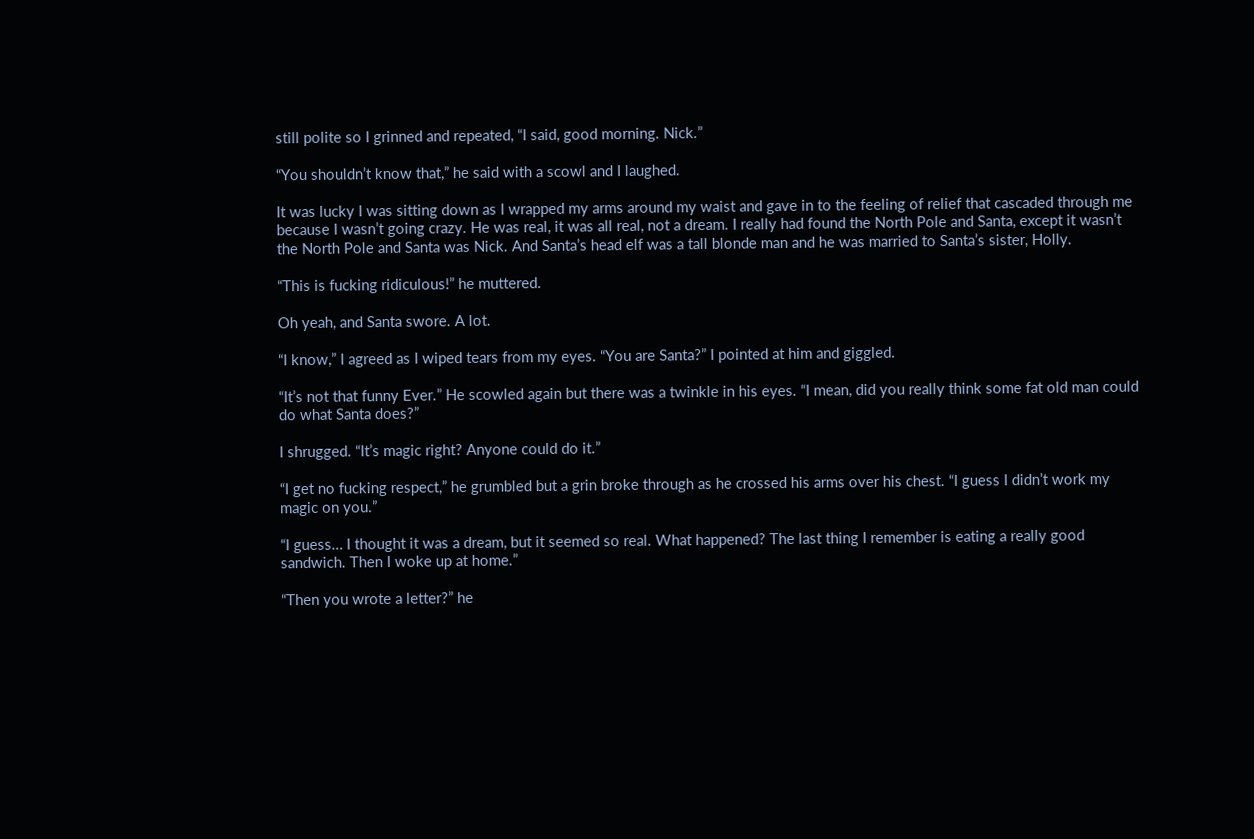still polite so I grinned and repeated, “I said, good morning. Nick.”

“You shouldn’t know that,” he said with a scowl and I laughed.

It was lucky I was sitting down as I wrapped my arms around my waist and gave in to the feeling of relief that cascaded through me because I wasn’t going crazy. He was real, it was all real, not a dream. I really had found the North Pole and Santa, except it wasn’t the North Pole and Santa was Nick. And Santa’s head elf was a tall blonde man and he was married to Santa’s sister, Holly.

“This is fucking ridiculous!” he muttered.

Oh yeah, and Santa swore. A lot.

“I know,” I agreed as I wiped tears from my eyes. “You are Santa?” I pointed at him and giggled.

“It’s not that funny Ever.” He scowled again but there was a twinkle in his eyes. “I mean, did you really think some fat old man could do what Santa does?”

I shrugged. “It’s magic right? Anyone could do it.”

“I get no fucking respect,” he grumbled but a grin broke through as he crossed his arms over his chest. “I guess I didn’t work my magic on you.”

“I guess… I thought it was a dream, but it seemed so real. What happened? The last thing I remember is eating a really good sandwich. Then I woke up at home.”

“Then you wrote a letter?” he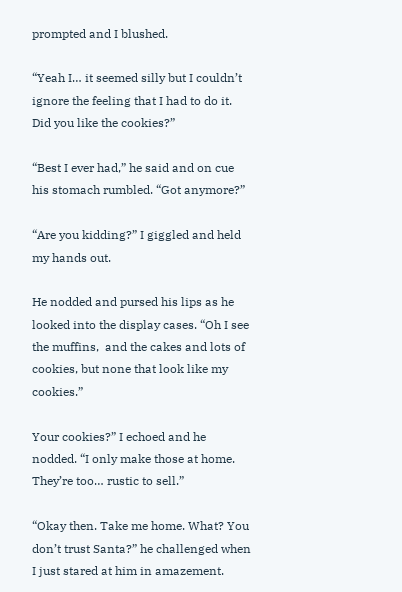prompted and I blushed.

“Yeah I… it seemed silly but I couldn’t ignore the feeling that I had to do it. Did you like the cookies?”

“Best I ever had,” he said and on cue his stomach rumbled. “Got anymore?”

“Are you kidding?” I giggled and held my hands out.

He nodded and pursed his lips as he looked into the display cases. “Oh I see the muffins,  and the cakes and lots of cookies, but none that look like my cookies.”

Your cookies?” I echoed and he nodded. “I only make those at home. They’re too… rustic to sell.”

“Okay then. Take me home. What? You don’t trust Santa?” he challenged when I just stared at him in amazement.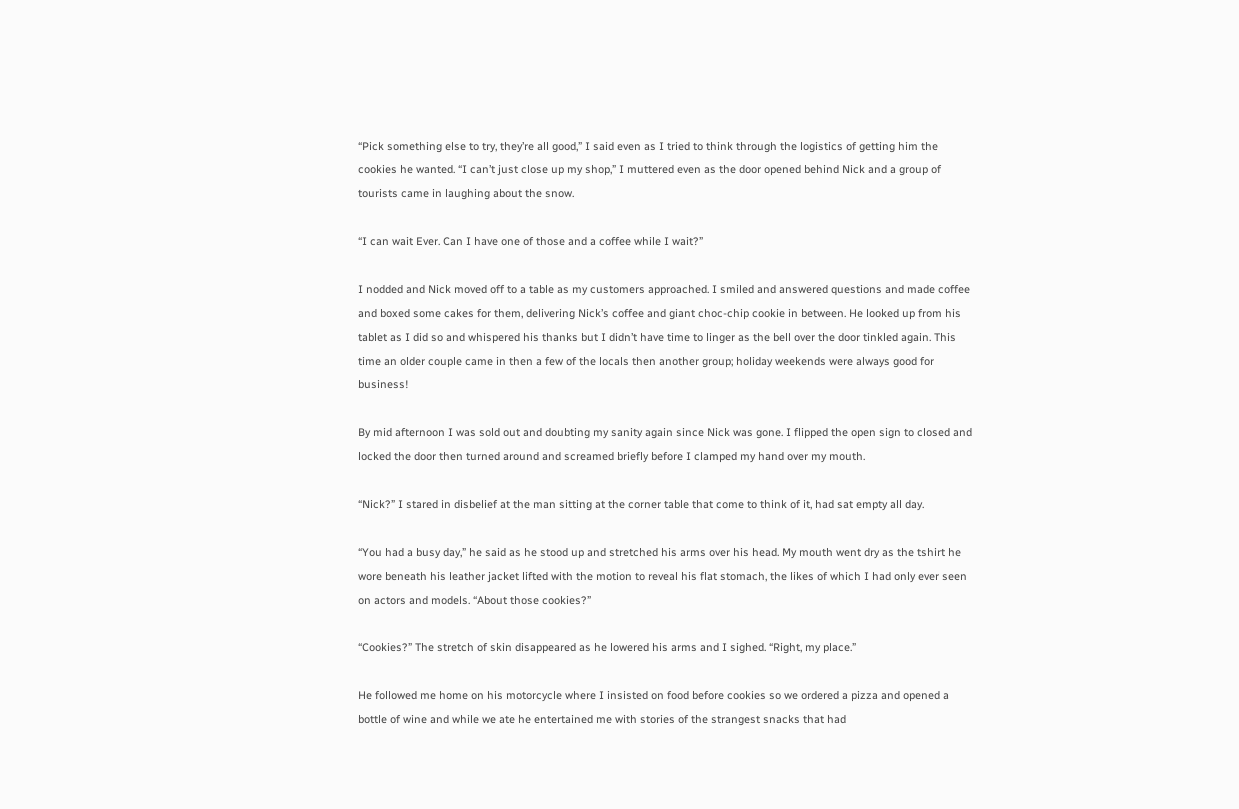“Pick something else to try, they’re all good,” I said even as I tried to think through the logistics of getting him the cookies he wanted. “I can’t just close up my shop,” I muttered even as the door opened behind Nick and a group of tourists came in laughing about the snow.

“I can wait Ever. Can I have one of those and a coffee while I wait?”

I nodded and Nick moved off to a table as my customers approached. I smiled and answered questions and made coffee and boxed some cakes for them, delivering Nick’s coffee and giant choc-chip cookie in between. He looked up from his tablet as I did so and whispered his thanks but I didn’t have time to linger as the bell over the door tinkled again. This time an older couple came in then a few of the locals then another group; holiday weekends were always good for business!

By mid afternoon I was sold out and doubting my sanity again since Nick was gone. I flipped the open sign to closed and locked the door then turned around and screamed briefly before I clamped my hand over my mouth.

“Nick?” I stared in disbelief at the man sitting at the corner table that come to think of it, had sat empty all day.

“You had a busy day,” he said as he stood up and stretched his arms over his head. My mouth went dry as the tshirt he wore beneath his leather jacket lifted with the motion to reveal his flat stomach, the likes of which I had only ever seen on actors and models. “About those cookies?”

“Cookies?” The stretch of skin disappeared as he lowered his arms and I sighed. “Right, my place.”

He followed me home on his motorcycle where I insisted on food before cookies so we ordered a pizza and opened a bottle of wine and while we ate he entertained me with stories of the strangest snacks that had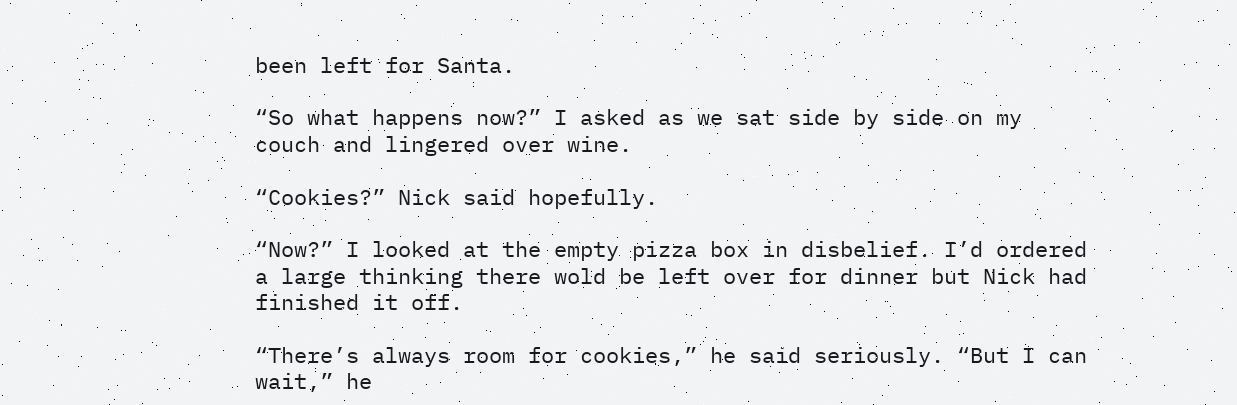been left for Santa.

“So what happens now?” I asked as we sat side by side on my couch and lingered over wine.

“Cookies?” Nick said hopefully.

“Now?” I looked at the empty pizza box in disbelief. I’d ordered a large thinking there wold be left over for dinner but Nick had finished it off.

“There’s always room for cookies,” he said seriously. “But I can wait,” he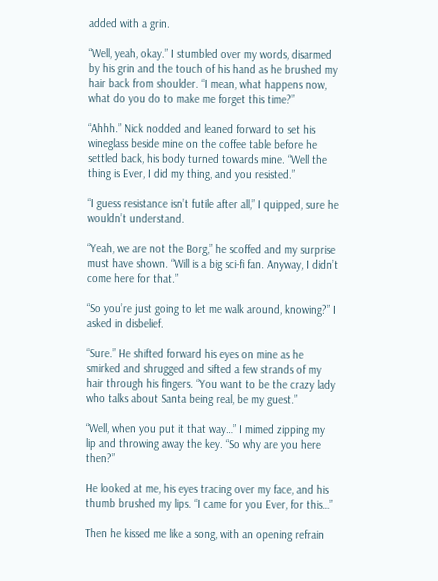added with a grin.

“Well, yeah, okay.” I stumbled over my words, disarmed by his grin and the touch of his hand as he brushed my hair back from shoulder. “I mean, what happens now, what do you do to make me forget this time?”

“Ahhh.” Nick nodded and leaned forward to set his wineglass beside mine on the coffee table before he settled back, his body turned towards mine. “Well the thing is Ever, I did my thing, and you resisted.”

“I guess resistance isn’t futile after all,” I quipped, sure he wouldn’t understand.

“Yeah, we are not the Borg,” he scoffed and my surprise must have shown. “Will is a big sci-fi fan. Anyway, I didn’t come here for that.”

“So you’re just going to let me walk around, knowing?” I asked in disbelief.

“Sure.” He shifted forward his eyes on mine as he smirked and shrugged and sifted a few strands of my hair through his fingers. “You want to be the crazy lady who talks about Santa being real, be my guest.”

“Well, when you put it that way…” I mimed zipping my lip and throwing away the key. “So why are you here then?”

He looked at me, his eyes tracing over my face, and his thumb brushed my lips. “I came for you Ever, for this…”

Then he kissed me like a song, with an opening refrain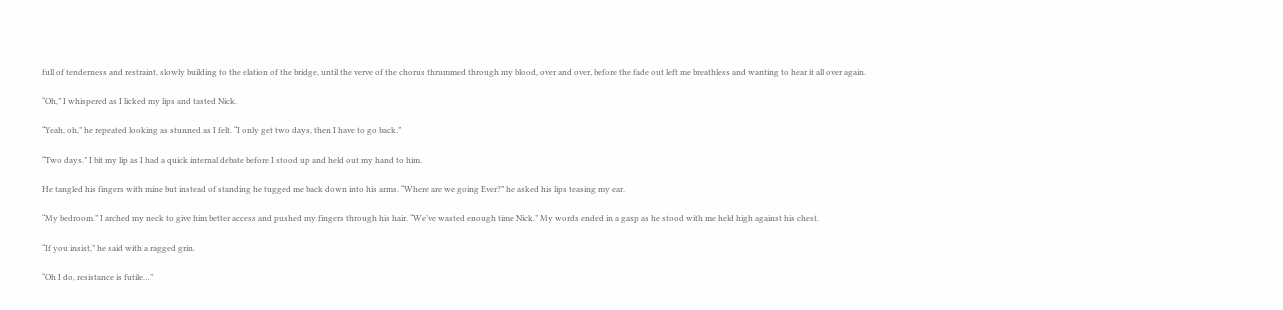full of tenderness and restraint, slowly building to the elation of the bridge, until the verve of the chorus thrummed through my blood, over and over, before the fade out left me breathless and wanting to hear it all over again.

“Oh,” I whispered as I licked my lips and tasted Nick.

“Yeah, oh,” he repeated looking as stunned as I felt. “I only get two days, then I have to go back.”

“Two days.” I bit my lip as I had a quick internal debate before I stood up and held out my hand to him.

He tangled his fingers with mine but instead of standing he tugged me back down into his arms. “Where are we going Ever?” he asked his lips teasing my ear.

“My bedroom.” I arched my neck to give him better access and pushed my fingers through his hair. “We’ve wasted enough time Nick.” My words ended in a gasp as he stood with me held high against his chest.

“If you insist,” he said with a ragged grin.

“Oh I do, resistance is futile…”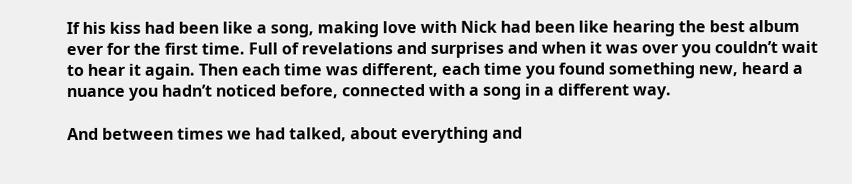If his kiss had been like a song, making love with Nick had been like hearing the best album ever for the first time. Full of revelations and surprises and when it was over you couldn’t wait to hear it again. Then each time was different, each time you found something new, heard a nuance you hadn’t noticed before, connected with a song in a different way.

And between times we had talked, about everything and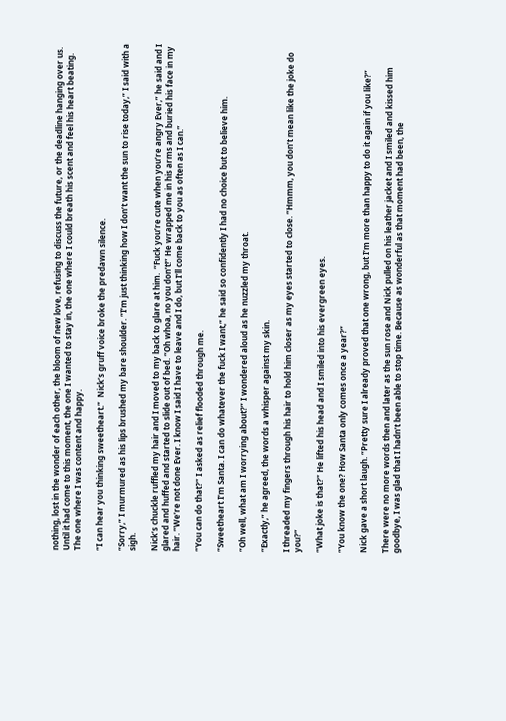nothing, lost in the wonder of each other, the bloom of new love, refusing to discuss the future, or the deadline hanging over us. Until it had come to this moment, the one I wanted to stay in, the one where I could breath his scent and feel his heart beating. The one where I was content and happy.

“I can hear you thinking sweetheart.”  Nick’s gruff voice broke the predawn silence.

“Sorry,” I murmured as his lips brushed my bare shoulder. “I’m just thinking how I don’t want the sun to rise today,” I said with a sigh.

Nick’s chuckle ruffled my hair and I moved to my back to glare at him.  “Fuck you’re cute when you’re angry Ever,” he said and I glared and huffed and started to slide out of bed. “Oh whoa, no you don’t!” He wrapped me in his arms and buried his face in my hair. “We’re not done Ever. I know I said I have to leave and I do, but I’ll come back to you as often as I can.”

“You can do that?” I asked as relief flooded through me.

“Sweetheart I’m Santa. I can do whatever the fuck I want,” he said so confidently I had no choice but to believe him.

“Oh well, what am I worrying about?” I wondered aloud as he nuzzled my throat.

“Exactly,” he agreed, the words a whisper against my skin.

I threaded my fingers through his hair to hold him closer as my eyes started to close. “Hmmm, you don’t mean like the joke do you?”

“What joke is that?” He lifted his head and I smiled into his evergreen eyes.

“You know the one? How Santa only comes once a year?”

Nick gave a short laugh. “Pretty sure I already proved that one wrong, but I’m more than happy to do it again if you like?”

There were no more words then and later as the sun rose and Nick pulled on his leather jacket and I smiled and kissed him goodbye, I was glad that I hadn’t been able to stop time. Because as wonderful as that moment had been, the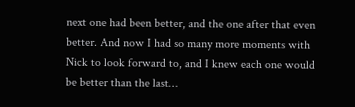next one had been better, and the one after that even better. And now I had so many more moments with Nick to look forward to, and I knew each one would be better than the last…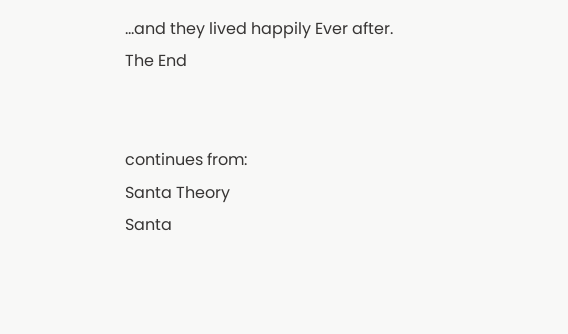…and they lived happily Ever after.
The End


continues from:
Santa Theory
Santa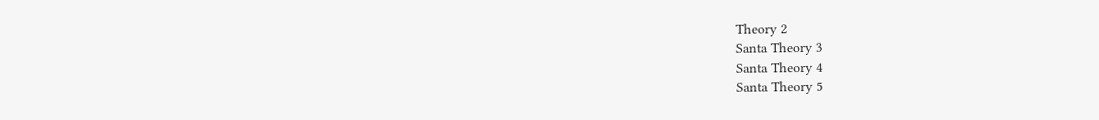Theory 2
Santa Theory 3
Santa Theory 4
Santa Theory 5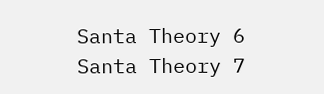Santa Theory 6
Santa Theory 7